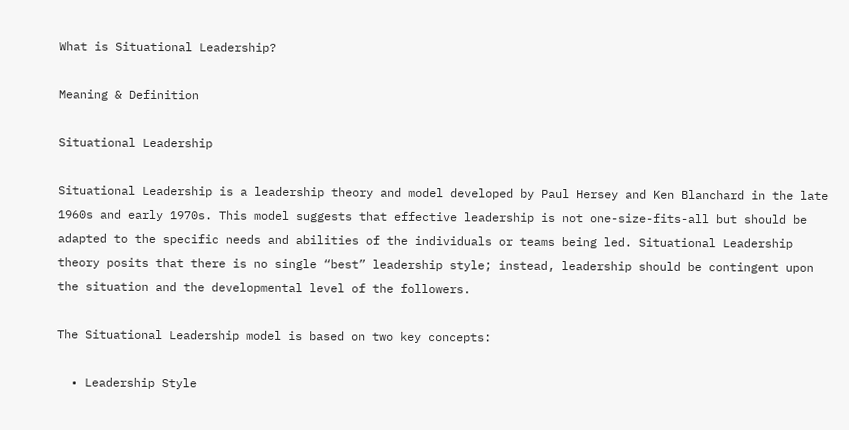What is Situational Leadership?

Meaning & Definition

Situational Leadership

Situational Leadership is a leadership theory and model developed by Paul Hersey and Ken Blanchard in the late 1960s and early 1970s. This model suggests that effective leadership is not one-size-fits-all but should be adapted to the specific needs and abilities of the individuals or teams being led. Situational Leadership theory posits that there is no single “best” leadership style; instead, leadership should be contingent upon the situation and the developmental level of the followers.

The Situational Leadership model is based on two key concepts:

  • Leadership Style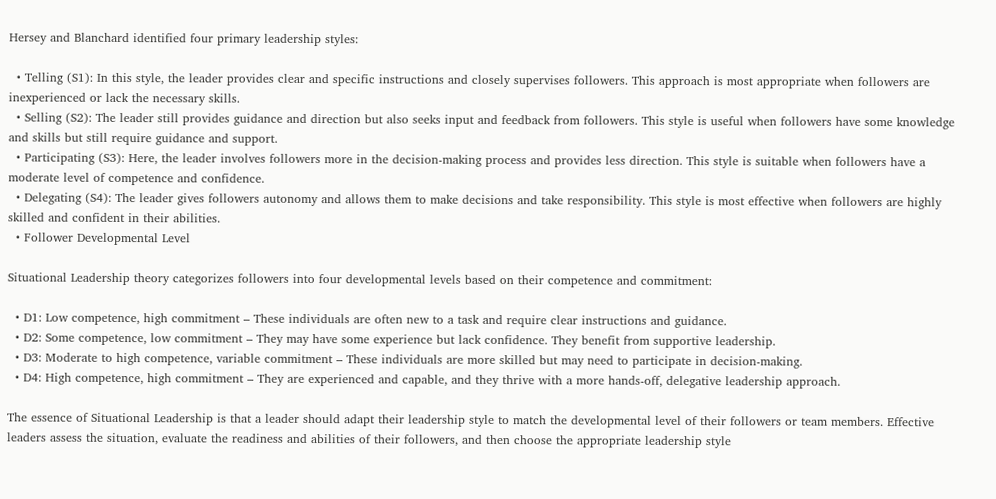Hersey and Blanchard identified four primary leadership styles:

  • Telling (S1): In this style, the leader provides clear and specific instructions and closely supervises followers. This approach is most appropriate when followers are inexperienced or lack the necessary skills.
  • Selling (S2): The leader still provides guidance and direction but also seeks input and feedback from followers. This style is useful when followers have some knowledge and skills but still require guidance and support.
  • Participating (S3): Here, the leader involves followers more in the decision-making process and provides less direction. This style is suitable when followers have a moderate level of competence and confidence.
  • Delegating (S4): The leader gives followers autonomy and allows them to make decisions and take responsibility. This style is most effective when followers are highly skilled and confident in their abilities.
  • Follower Developmental Level

Situational Leadership theory categorizes followers into four developmental levels based on their competence and commitment:

  • D1: Low competence, high commitment – These individuals are often new to a task and require clear instructions and guidance.
  • D2: Some competence, low commitment – They may have some experience but lack confidence. They benefit from supportive leadership.
  • D3: Moderate to high competence, variable commitment – These individuals are more skilled but may need to participate in decision-making.
  • D4: High competence, high commitment – They are experienced and capable, and they thrive with a more hands-off, delegative leadership approach.

The essence of Situational Leadership is that a leader should adapt their leadership style to match the developmental level of their followers or team members. Effective leaders assess the situation, evaluate the readiness and abilities of their followers, and then choose the appropriate leadership style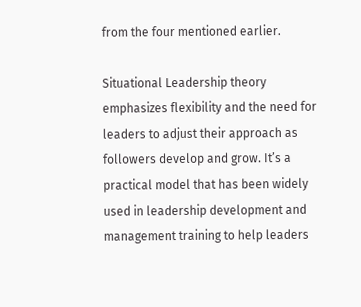from the four mentioned earlier.

Situational Leadership theory emphasizes flexibility and the need for leaders to adjust their approach as followers develop and grow. It’s a practical model that has been widely used in leadership development and management training to help leaders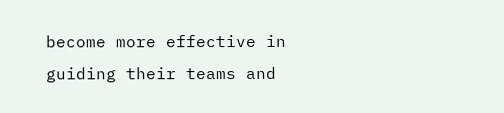become more effective in guiding their teams and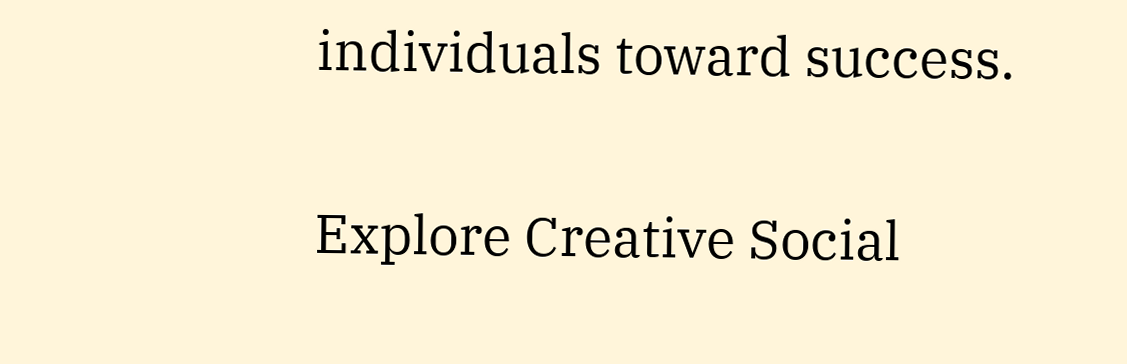individuals toward success.

Explore Creative Social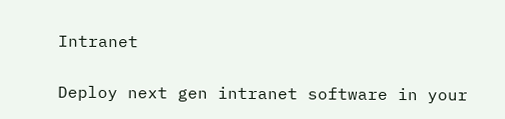Intranet

Deploy next gen intranet software in your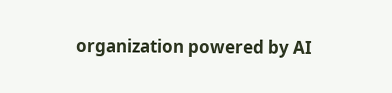organization powered by AI